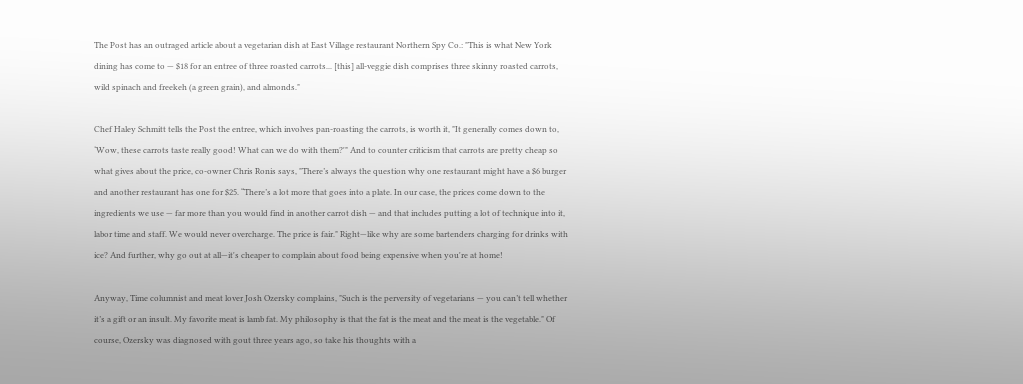The Post has an outraged article about a vegetarian dish at East Village restaurant Northern Spy Co.: "This is what New York dining has come to — $18 for an entree of three roasted carrots... [this] all-veggie dish comprises three skinny roasted carrots, wild spinach and freekeh (a green grain), and almonds."

Chef Haley Schmitt tells the Post the entree, which involves pan-roasting the carrots, is worth it, "It generally comes down to, ‘Wow, these carrots taste really good! What can we do with them?'" And to counter criticism that carrots are pretty cheap so what gives about the price, co-owner Chris Ronis says, "There’s always the question why one restaurant might have a $6 burger and another restaurant has one for $25. “There’s a lot more that goes into a plate. In our case, the prices come down to the ingredients we use — far more than you would find in another carrot dish — and that includes putting a lot of technique into it, labor time and staff. We would never overcharge. The price is fair." Right—like why are some bartenders charging for drinks with ice? And further, why go out at all—it's cheaper to complain about food being expensive when you're at home!

Anyway, Time columnist and meat lover Josh Ozersky complains, "Such is the perversity of vegetarians — you can’t tell whether it’s a gift or an insult. My favorite meat is lamb fat. My philosophy is that the fat is the meat and the meat is the vegetable." Of course, Ozersky was diagnosed with gout three years ago, so take his thoughts with a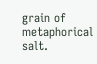grain of metaphorical salt.